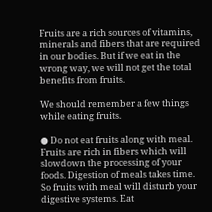Fruits are a rich sources of vitamins, minerals and fibers that are required in our bodies. But if we eat in the wrong way, we will not get the total benefits from fruits.

We should remember a few things while eating fruits.

● Do not eat fruits along with meal. Fruits are rich in fibers which will slowdown the processing of your foods. Digestion of meals takes time. So fruits with meal will disturb your digestive systems. Eat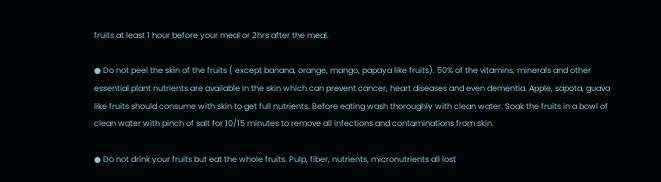fruits at least 1 hour before your meal or 2hrs after the meal.

● Do not peel the skin of the fruits ( except banana, orange, mango, papaya like fruits). 50% of the vitamins, minerals and other essential plant nutrients are available in the skin which can prevent cancer, heart diseases and even dementia. Apple, sapota, guava like fruits should consume with skin to get full nutrients. Before eating wash thoroughly with clean water. Soak the fruits in a bowl of clean water with pinch of salt for 10/15 minutes to remove all infections and contaminations from skin.

● Do not drink your fruits but eat the whole fruits. Pulp, fiber, nutrients, micronutrients all lost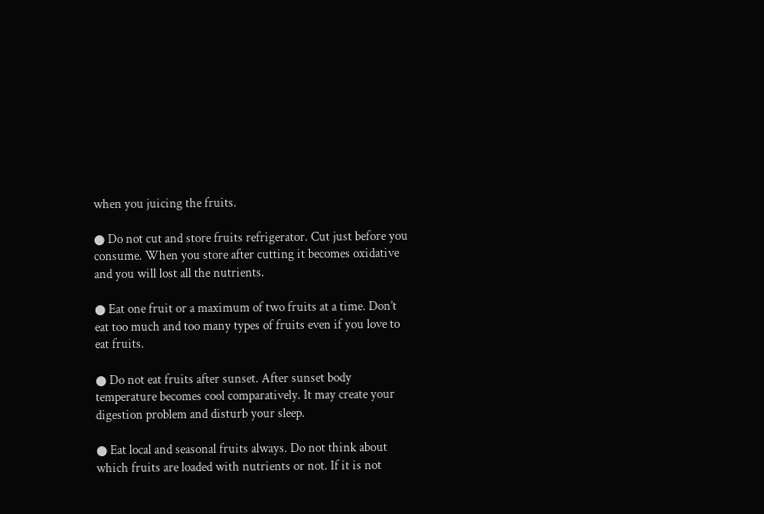when you juicing the fruits.

● Do not cut and store fruits refrigerator. Cut just before you consume. When you store after cutting it becomes oxidative and you will lost all the nutrients.

● Eat one fruit or a maximum of two fruits at a time. Don’t eat too much and too many types of fruits even if you love to eat fruits.

● Do not eat fruits after sunset. After sunset body temperature becomes cool comparatively. It may create your digestion problem and disturb your sleep.

● Eat local and seasonal fruits always. Do not think about which fruits are loaded with nutrients or not. If it is not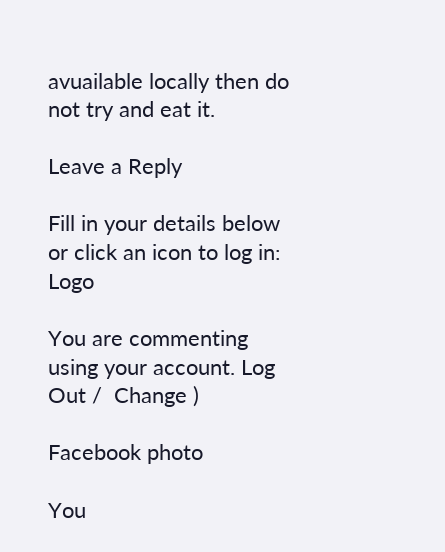avuailable locally then do not try and eat it.

Leave a Reply

Fill in your details below or click an icon to log in: Logo

You are commenting using your account. Log Out /  Change )

Facebook photo

You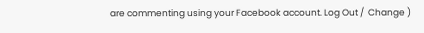are commenting using your Facebook account. Log Out /  Change )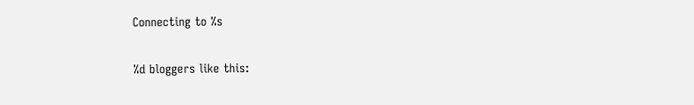Connecting to %s

%d bloggers like this: